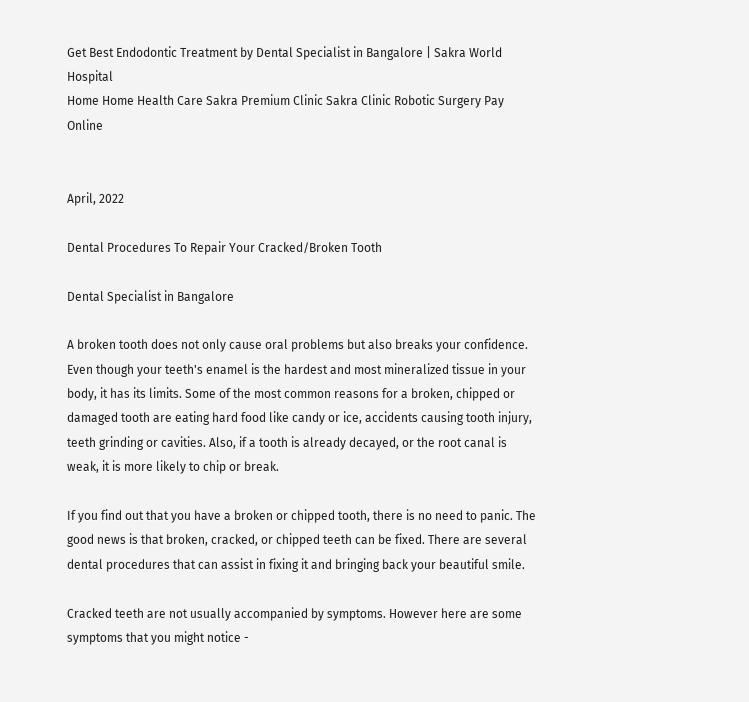Get Best Endodontic Treatment by Dental Specialist in Bangalore | Sakra World Hospital
Home Home Health Care Sakra Premium Clinic Sakra Clinic Robotic Surgery Pay Online


April, 2022

Dental Procedures To Repair Your Cracked/Broken Tooth

Dental Specialist in Bangalore

A broken tooth does not only cause oral problems but also breaks your confidence. Even though your teeth's enamel is the hardest and most mineralized tissue in your body, it has its limits. Some of the most common reasons for a broken, chipped or damaged tooth are eating hard food like candy or ice, accidents causing tooth injury, teeth grinding or cavities. Also, if a tooth is already decayed, or the root canal is weak, it is more likely to chip or break.

If you find out that you have a broken or chipped tooth, there is no need to panic. The good news is that broken, cracked, or chipped teeth can be fixed. There are several dental procedures that can assist in fixing it and bringing back your beautiful smile.

Cracked teeth are not usually accompanied by symptoms. However here are some symptoms that you might notice -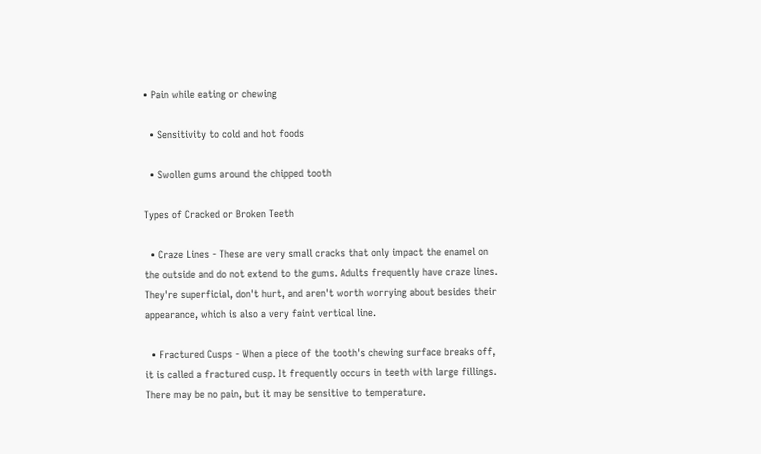• Pain while eating or chewing

  • Sensitivity to cold and hot foods

  • Swollen gums around the chipped tooth

Types of Cracked or Broken Teeth

  • Craze Lines - These are very small cracks that only impact the enamel on the outside and do not extend to the gums. Adults frequently have craze lines. They're superficial, don't hurt, and aren't worth worrying about besides their appearance, which is also a very faint vertical line.

  • Fractured Cusps - When a piece of the tooth's chewing surface breaks off, it is called a fractured cusp. It frequently occurs in teeth with large fillings. There may be no pain, but it may be sensitive to temperature.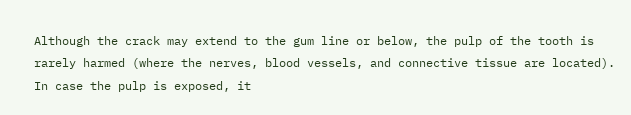Although the crack may extend to the gum line or below, the pulp of the tooth is rarely harmed (where the nerves, blood vessels, and connective tissue are located). In case the pulp is exposed, it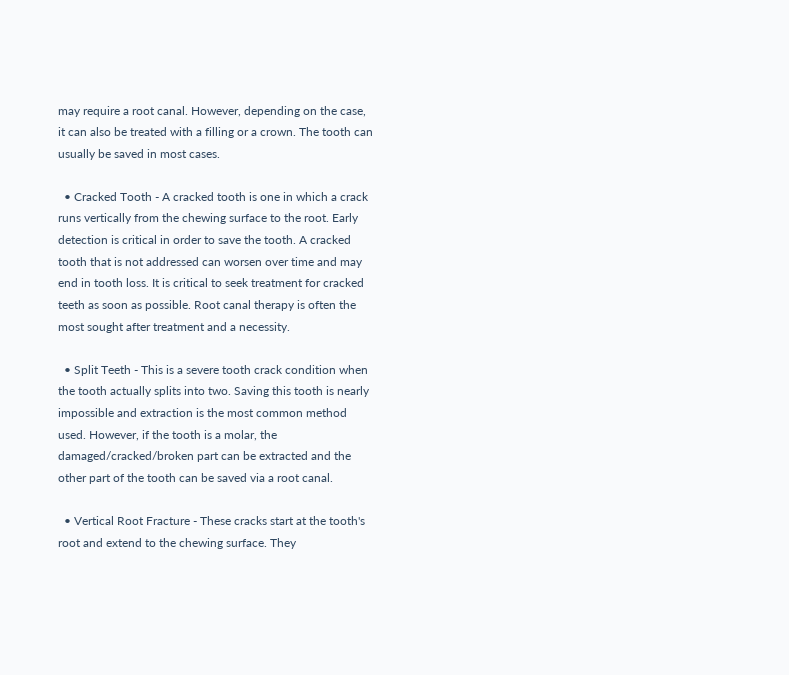may require a root canal. However, depending on the case, it can also be treated with a filling or a crown. The tooth can usually be saved in most cases.

  • Cracked Tooth - A cracked tooth is one in which a crack runs vertically from the chewing surface to the root. Early detection is critical in order to save the tooth. A cracked tooth that is not addressed can worsen over time and may end in tooth loss. It is critical to seek treatment for cracked teeth as soon as possible. Root canal therapy is often the most sought after treatment and a necessity.

  • Split Teeth - This is a severe tooth crack condition when the tooth actually splits into two. Saving this tooth is nearly impossible and extraction is the most common method used. However, if the tooth is a molar, the damaged/cracked/broken part can be extracted and the other part of the tooth can be saved via a root canal.

  • Vertical Root Fracture - These cracks start at the tooth's root and extend to the chewing surface. They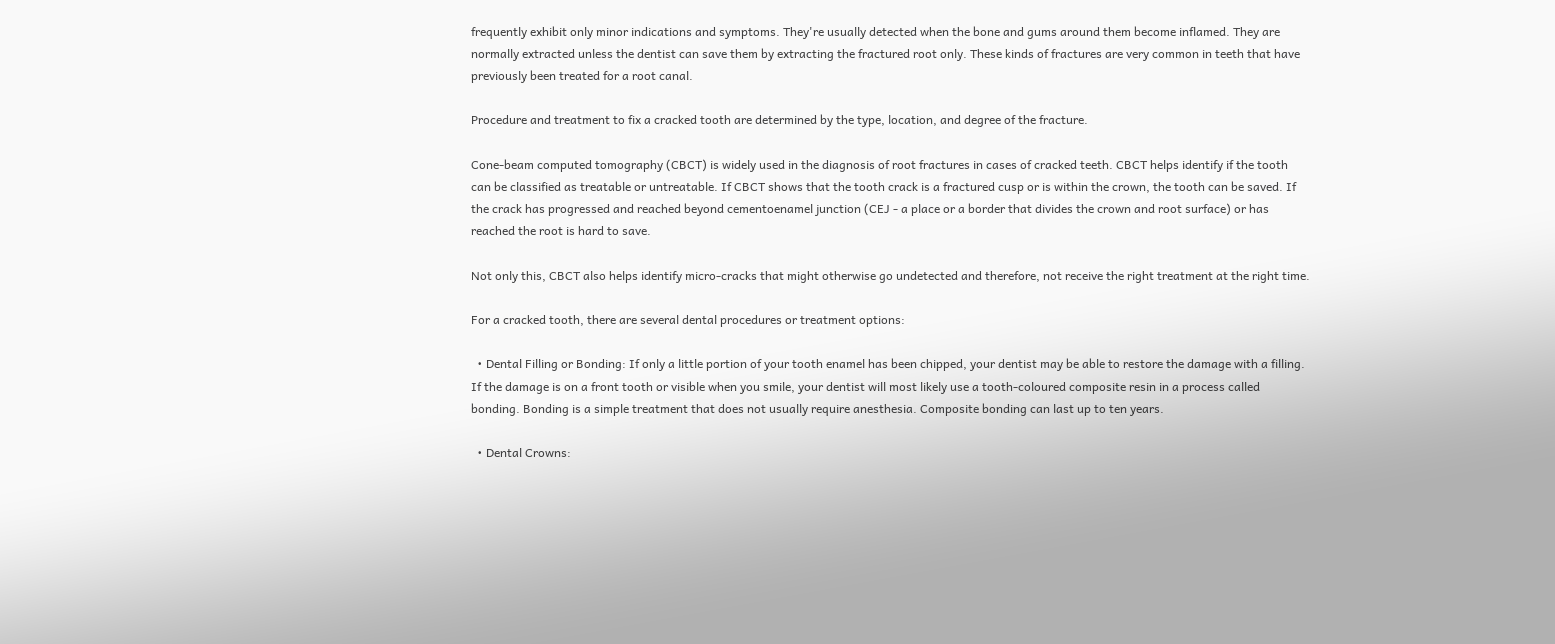frequently exhibit only minor indications and symptoms. They're usually detected when the bone and gums around them become inflamed. They are normally extracted unless the dentist can save them by extracting the fractured root only. These kinds of fractures are very common in teeth that have previously been treated for a root canal.

Procedure and treatment to fix a cracked tooth are determined by the type, location, and degree of the fracture.

Cone-beam computed tomography (CBCT) is widely used in the diagnosis of root fractures in cases of cracked teeth. CBCT helps identify if the tooth can be classified as treatable or untreatable. If CBCT shows that the tooth crack is a fractured cusp or is within the crown, the tooth can be saved. If the crack has progressed and reached beyond cementoenamel junction (CEJ - a place or a border that divides the crown and root surface) or has reached the root is hard to save.

Not only this, CBCT also helps identify micro-cracks that might otherwise go undetected and therefore, not receive the right treatment at the right time.

For a cracked tooth, there are several dental procedures or treatment options:

  • Dental Filling or Bonding: If only a little portion of your tooth enamel has been chipped, your dentist may be able to restore the damage with a filling. If the damage is on a front tooth or visible when you smile, your dentist will most likely use a tooth-coloured composite resin in a process called bonding. Bonding is a simple treatment that does not usually require anesthesia. Composite bonding can last up to ten years.

  • Dental Crowns: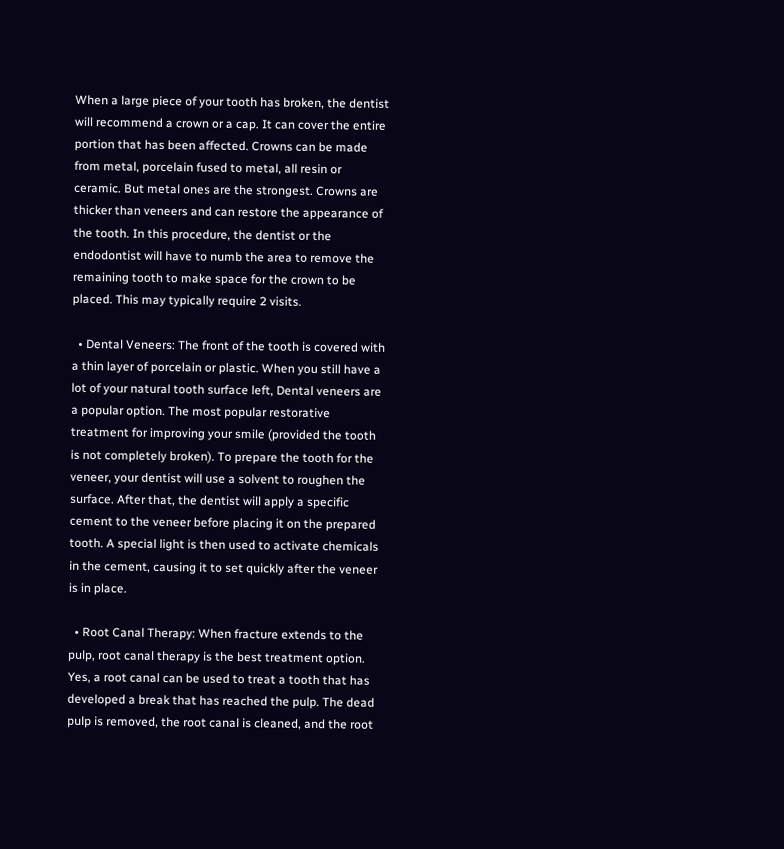When a large piece of your tooth has broken, the dentist will recommend a crown or a cap. It can cover the entire portion that has been affected. Crowns can be made from metal, porcelain fused to metal, all resin or ceramic. But metal ones are the strongest. Crowns are thicker than veneers and can restore the appearance of the tooth. In this procedure, the dentist or the endodontist will have to numb the area to remove the remaining tooth to make space for the crown to be placed. This may typically require 2 visits.

  • Dental Veneers: The front of the tooth is covered with a thin layer of porcelain or plastic. When you still have a lot of your natural tooth surface left, Dental veneers are a popular option. The most popular restorative treatment for improving your smile (provided the tooth is not completely broken). To prepare the tooth for the veneer, your dentist will use a solvent to roughen the surface. After that, the dentist will apply a specific cement to the veneer before placing it on the prepared tooth. A special light is then used to activate chemicals in the cement, causing it to set quickly after the veneer is in place.

  • Root Canal Therapy: When fracture extends to the pulp, root canal therapy is the best treatment option. Yes, a root canal can be used to treat a tooth that has developed a break that has reached the pulp. The dead pulp is removed, the root canal is cleaned, and the root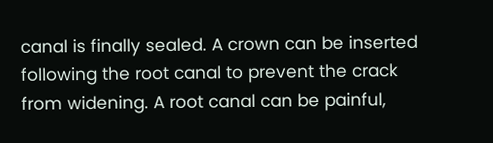canal is finally sealed. A crown can be inserted following the root canal to prevent the crack from widening. A root canal can be painful,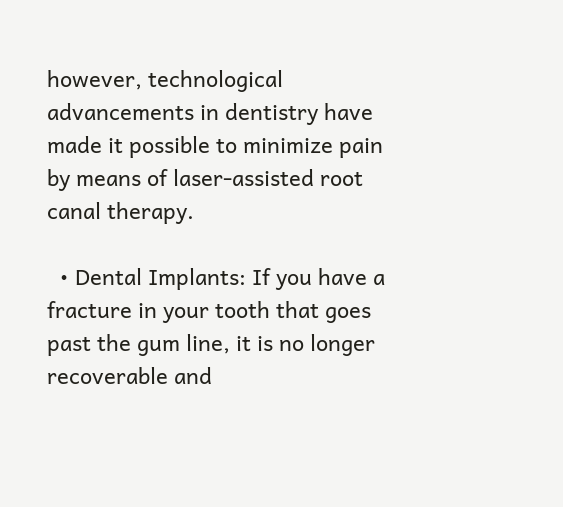however, technological advancements in dentistry have made it possible to minimize pain by means of laser-assisted root canal therapy.

  • Dental Implants: If you have a fracture in your tooth that goes past the gum line, it is no longer recoverable and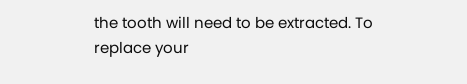the tooth will need to be extracted. To replace your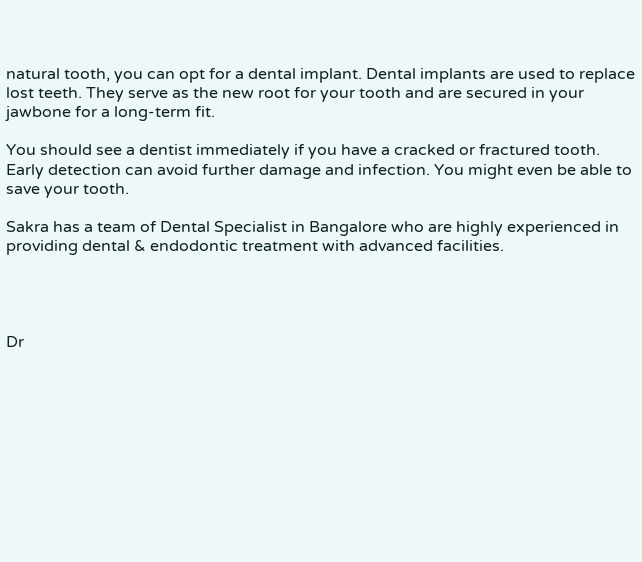natural tooth, you can opt for a dental implant. Dental implants are used to replace lost teeth. They serve as the new root for your tooth and are secured in your jawbone for a long-term fit.

You should see a dentist immediately if you have a cracked or fractured tooth. Early detection can avoid further damage and infection. You might even be able to save your tooth.

Sakra has a team of Dental Specialist in Bangalore who are highly experienced in providing dental & endodontic treatment with advanced facilities.




Dr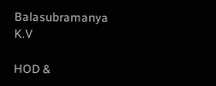Balasubramanya K.V

HOD &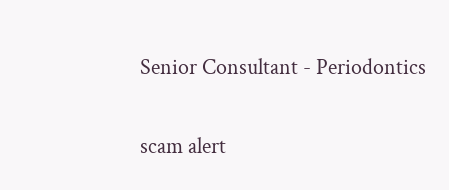Senior Consultant - Periodontics

scam alert